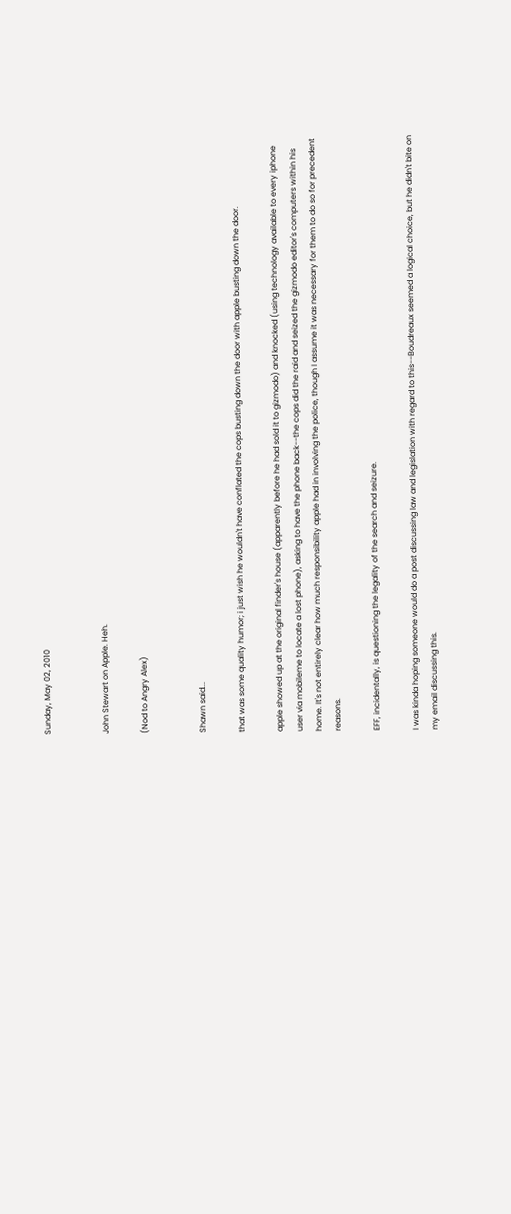Sunday, May 02, 2010


John Stewart on Apple. Heh.

(Nod to Angry Alex)


Shawn said...

that was some quality humor; i just wish he wouldn't have conflated the cops busting down the door with apple busting down the door.

apple showed up at the original finder's house (apparently before he had sold it to gizmodo) and knocked (using technology available to every iphone user via mobileme to locate a lost phone), asking to have the phone back--the cops did the raid and seized the gizmodo editor's computers within his home. It's not entirely clear how much responsibility apple had in involving the police, though I assume it was necessary for them to do so for precedent reasons.

EFF, incidentally, is questioning the legality of the search and seizure.

I was kinda hoping someone would do a post discussing law and legislation with regard to this--Boudreaux seemed a logical choice, but he didn't bite on my email discussing this.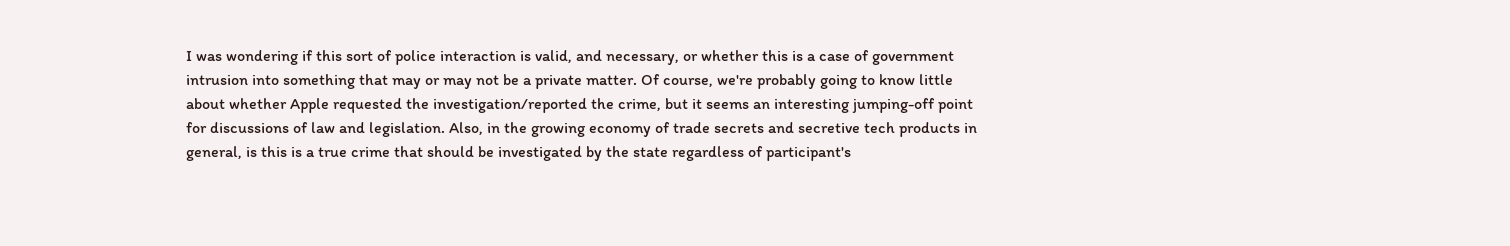I was wondering if this sort of police interaction is valid, and necessary, or whether this is a case of government intrusion into something that may or may not be a private matter. Of course, we're probably going to know little about whether Apple requested the investigation/reported the crime, but it seems an interesting jumping-off point for discussions of law and legislation. Also, in the growing economy of trade secrets and secretive tech products in general, is this is a true crime that should be investigated by the state regardless of participant's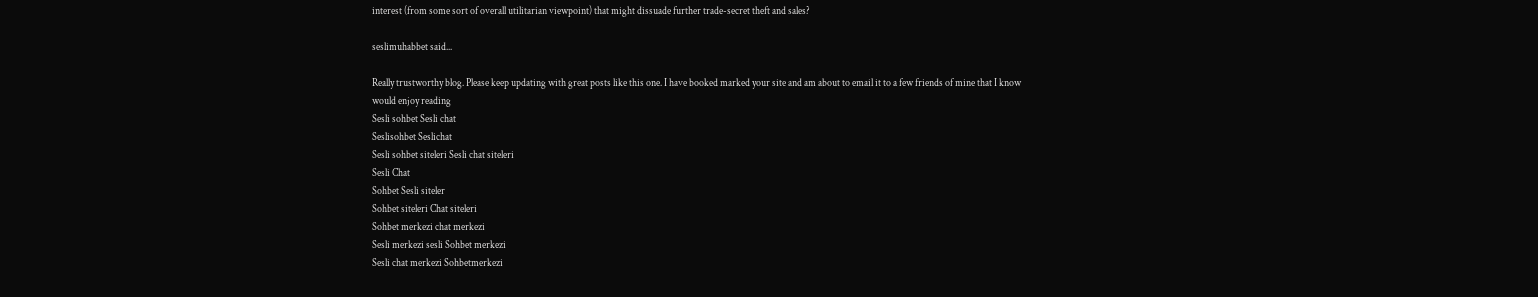interest (from some sort of overall utilitarian viewpoint) that might dissuade further trade-secret theft and sales?

seslimuhabbet said...

Really trustworthy blog. Please keep updating with great posts like this one. I have booked marked your site and am about to email it to a few friends of mine that I know would enjoy reading
Sesli sohbet Sesli chat
Seslisohbet Seslichat
Sesli sohbet siteleri Sesli chat siteleri
Sesli Chat
Sohbet Sesli siteler
Sohbet siteleri Chat siteleri
Sohbet merkezi chat merkezi
Sesli merkezi sesli Sohbet merkezi
Sesli chat merkezi Sohbetmerkezi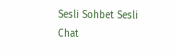Sesli Sohbet Sesli Chat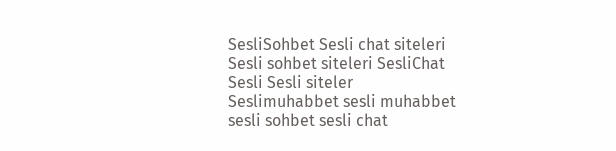SesliSohbet Sesli chat siteleri
Sesli sohbet siteleri SesliChat
Sesli Sesli siteler
Seslimuhabbet sesli muhabbet
sesli sohbet sesli chat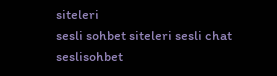siteleri
sesli sohbet siteleri sesli chat
seslisohbet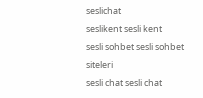seslichat
seslikent sesli kent
sesli sohbet sesli sohbet siteleri
sesli chat sesli chat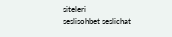siteleri
seslisohbet seslichat